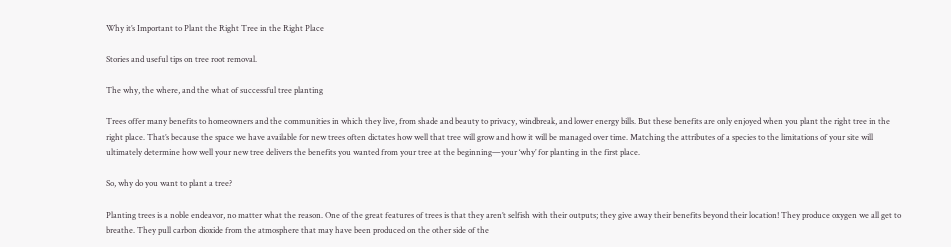Why it’s Important to Plant the Right Tree in the Right Place

Stories and useful tips on tree root removal.

The why, the where, and the what of successful tree planting

Trees offer many benefits to homeowners and the communities in which they live, from shade and beauty to privacy, windbreak, and lower energy bills. But these benefits are only enjoyed when you plant the right tree in the right place. That’s because the space we have available for new trees often dictates how well that tree will grow and how it will be managed over time. Matching the attributes of a species to the limitations of your site will ultimately determine how well your new tree delivers the benefits you wanted from your tree at the beginning—your ‘why’ for planting in the first place.

So, why do you want to plant a tree?

Planting trees is a noble endeavor, no matter what the reason. One of the great features of trees is that they aren’t selfish with their outputs; they give away their benefits beyond their location! They produce oxygen we all get to breathe. They pull carbon dioxide from the atmosphere that may have been produced on the other side of the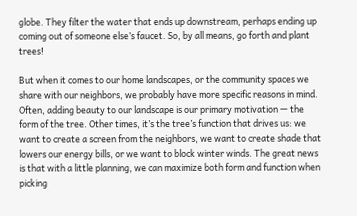globe. They filter the water that ends up downstream, perhaps ending up coming out of someone else’s faucet. So, by all means, go forth and plant trees!

But when it comes to our home landscapes, or the community spaces we share with our neighbors, we probably have more specific reasons in mind. Often, adding beauty to our landscape is our primary motivation — the form of the tree. Other times, it’s the tree’s function that drives us: we want to create a screen from the neighbors, we want to create shade that lowers our energy bills, or we want to block winter winds. The great news is that with a little planning, we can maximize both form and function when picking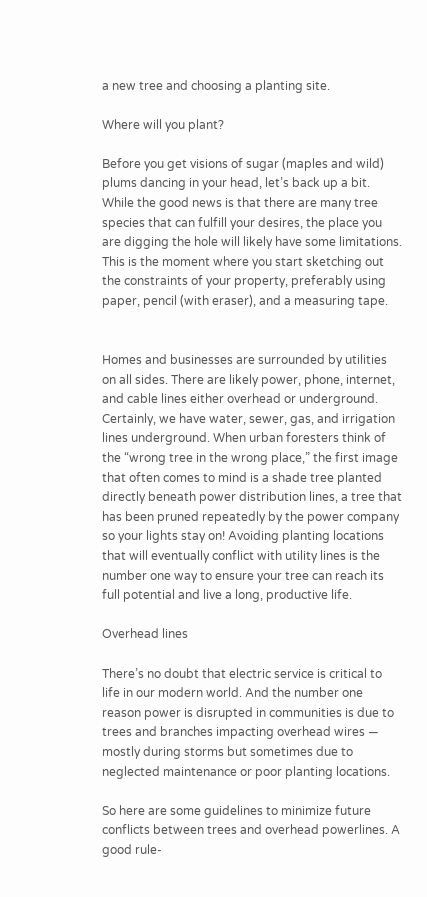a new tree and choosing a planting site.

Where will you plant?

Before you get visions of sugar (maples and wild) plums dancing in your head, let’s back up a bit. While the good news is that there are many tree species that can fulfill your desires, the place you are digging the hole will likely have some limitations. This is the moment where you start sketching out the constraints of your property, preferably using paper, pencil (with eraser), and a measuring tape.


Homes and businesses are surrounded by utilities on all sides. There are likely power, phone, internet, and cable lines either overhead or underground. Certainly, we have water, sewer, gas, and irrigation lines underground. When urban foresters think of the “wrong tree in the wrong place,” the first image that often comes to mind is a shade tree planted directly beneath power distribution lines, a tree that has been pruned repeatedly by the power company so your lights stay on! Avoiding planting locations that will eventually conflict with utility lines is the number one way to ensure your tree can reach its full potential and live a long, productive life.

Overhead lines

There’s no doubt that electric service is critical to life in our modern world. And the number one reason power is disrupted in communities is due to trees and branches impacting overhead wires — mostly during storms but sometimes due to neglected maintenance or poor planting locations.

So here are some guidelines to minimize future conflicts between trees and overhead powerlines. A good rule-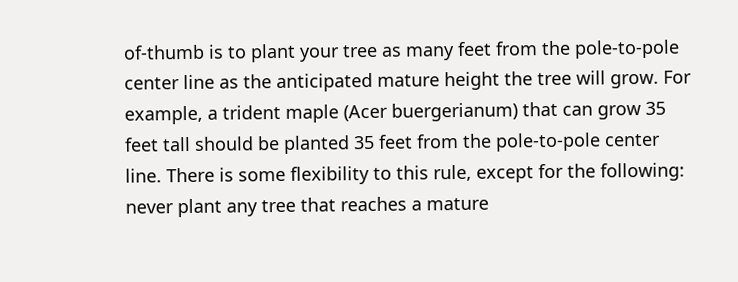of-thumb is to plant your tree as many feet from the pole-to-pole center line as the anticipated mature height the tree will grow. For example, a trident maple (Acer buergerianum) that can grow 35 feet tall should be planted 35 feet from the pole-to-pole center line. There is some flexibility to this rule, except for the following: never plant any tree that reaches a mature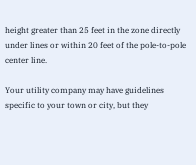height greater than 25 feet in the zone directly under lines or within 20 feet of the pole-to-pole center line.

Your utility company may have guidelines specific to your town or city, but they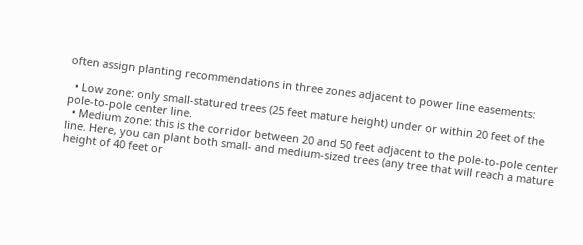often assign planting recommendations in three zones adjacent to power line easements:

  • Low zone: only small-statured trees (25 feet mature height) under or within 20 feet of the pole-to-pole center line.
  • Medium zone: this is the corridor between 20 and 50 feet adjacent to the pole-to-pole center line. Here, you can plant both small- and medium-sized trees (any tree that will reach a mature height of 40 feet or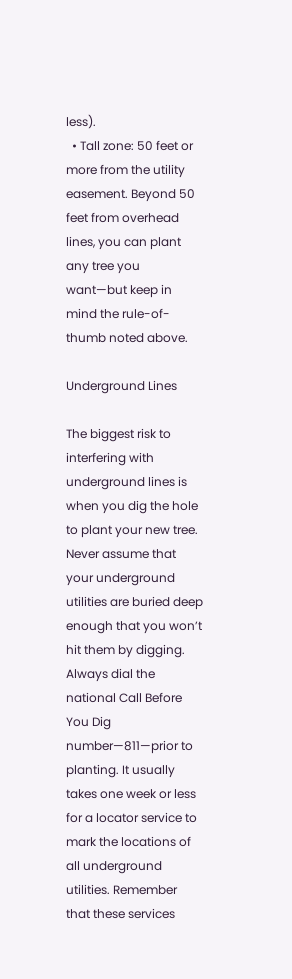less).
  • Tall zone: 50 feet or more from the utility easement. Beyond 50 feet from overhead lines, you can plant any tree you want—but keep in mind the rule-of-thumb noted above.

Underground Lines

The biggest risk to interfering with underground lines is when you dig the hole to plant your new tree. Never assume that your underground utilities are buried deep enough that you won’t hit them by digging. Always dial the national Call Before You Dig number—811—prior to planting. It usually takes one week or less for a locator service to mark the locations of all underground utilities. Remember that these services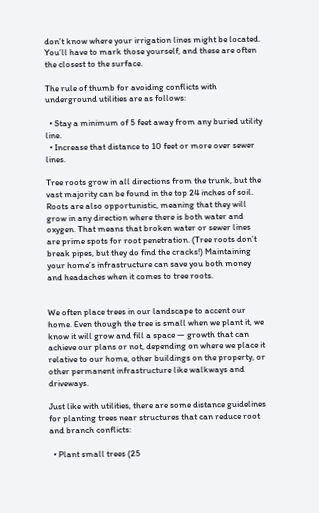don’t know where your irrigation lines might be located. You’ll have to mark those yourself, and these are often the closest to the surface.

The rule of thumb for avoiding conflicts with underground utilities are as follows:

  • Stay a minimum of 5 feet away from any buried utility line.
  • Increase that distance to 10 feet or more over sewer lines.

Tree roots grow in all directions from the trunk, but the vast majority can be found in the top 24 inches of soil. Roots are also opportunistic, meaning that they will grow in any direction where there is both water and oxygen. That means that broken water or sewer lines are prime spots for root penetration. (Tree roots don’t break pipes, but they do find the cracks!) Maintaining your home’s infrastructure can save you both money and headaches when it comes to tree roots.


We often place trees in our landscape to accent our home. Even though the tree is small when we plant it, we know it will grow and fill a space — growth that can achieve our plans or not, depending on where we place it relative to our home, other buildings on the property, or other permanent infrastructure like walkways and driveways.

Just like with utilities, there are some distance guidelines for planting trees near structures that can reduce root and branch conflicts:

  • Plant small trees (25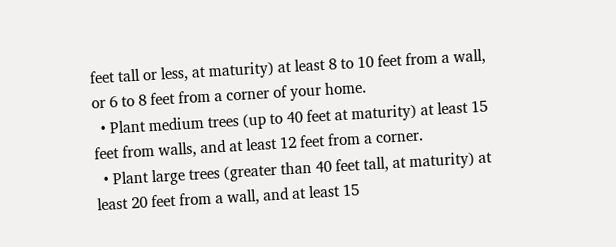feet tall or less, at maturity) at least 8 to 10 feet from a wall, or 6 to 8 feet from a corner of your home.
  • Plant medium trees (up to 40 feet at maturity) at least 15 feet from walls, and at least 12 feet from a corner.
  • Plant large trees (greater than 40 feet tall, at maturity) at least 20 feet from a wall, and at least 15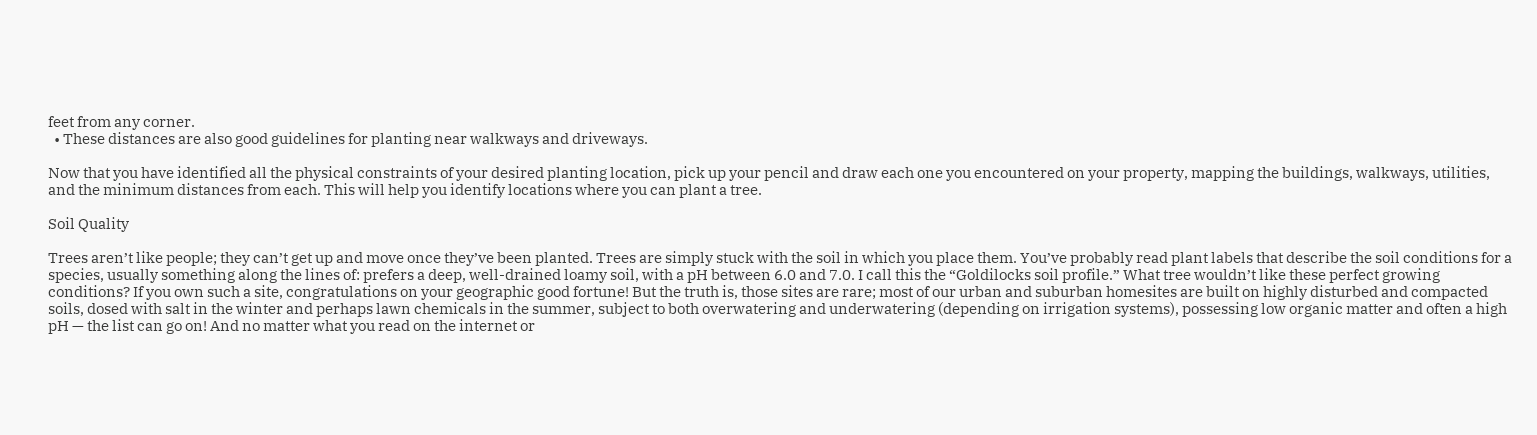feet from any corner.
  • These distances are also good guidelines for planting near walkways and driveways.

Now that you have identified all the physical constraints of your desired planting location, pick up your pencil and draw each one you encountered on your property, mapping the buildings, walkways, utilities, and the minimum distances from each. This will help you identify locations where you can plant a tree.

Soil Quality

Trees aren’t like people; they can’t get up and move once they’ve been planted. Trees are simply stuck with the soil in which you place them. You’ve probably read plant labels that describe the soil conditions for a species, usually something along the lines of: prefers a deep, well-drained loamy soil, with a pH between 6.0 and 7.0. I call this the “Goldilocks soil profile.” What tree wouldn’t like these perfect growing conditions? If you own such a site, congratulations on your geographic good fortune! But the truth is, those sites are rare; most of our urban and suburban homesites are built on highly disturbed and compacted soils, dosed with salt in the winter and perhaps lawn chemicals in the summer, subject to both overwatering and underwatering (depending on irrigation systems), possessing low organic matter and often a high pH — the list can go on! And no matter what you read on the internet or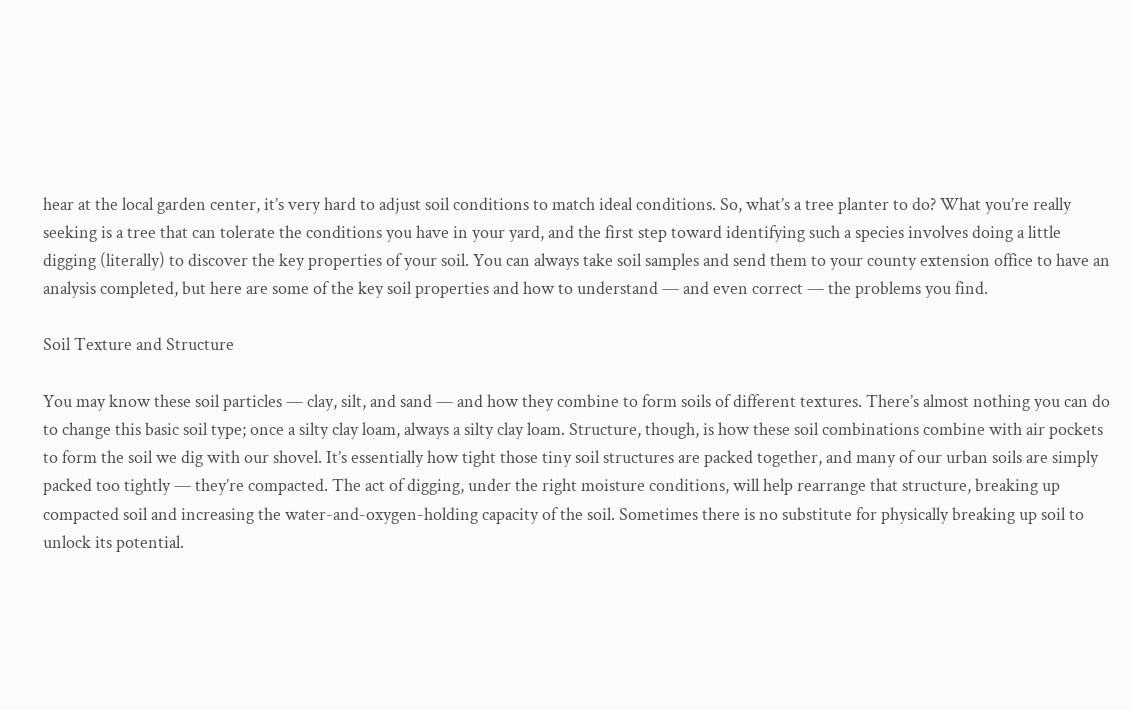hear at the local garden center, it’s very hard to adjust soil conditions to match ideal conditions. So, what’s a tree planter to do? What you’re really seeking is a tree that can tolerate the conditions you have in your yard, and the first step toward identifying such a species involves doing a little digging (literally) to discover the key properties of your soil. You can always take soil samples and send them to your county extension office to have an analysis completed, but here are some of the key soil properties and how to understand — and even correct — the problems you find.

Soil Texture and Structure

You may know these soil particles — clay, silt, and sand — and how they combine to form soils of different textures. There’s almost nothing you can do to change this basic soil type; once a silty clay loam, always a silty clay loam. Structure, though, is how these soil combinations combine with air pockets to form the soil we dig with our shovel. It’s essentially how tight those tiny soil structures are packed together, and many of our urban soils are simply packed too tightly — they’re compacted. The act of digging, under the right moisture conditions, will help rearrange that structure, breaking up compacted soil and increasing the water-and-oxygen-holding capacity of the soil. Sometimes there is no substitute for physically breaking up soil to unlock its potential.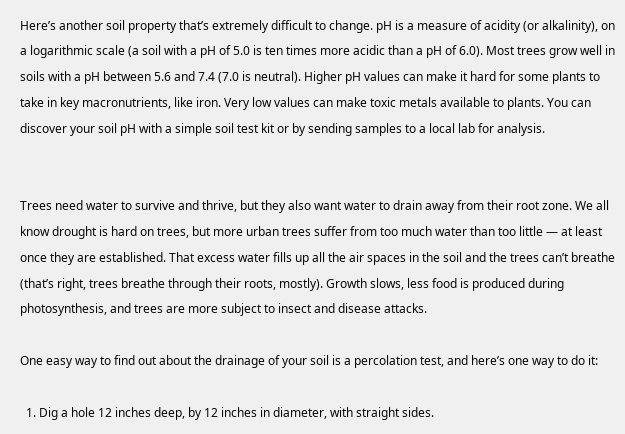Here’s another soil property that’s extremely difficult to change. pH is a measure of acidity (or alkalinity), on a logarithmic scale (a soil with a pH of 5.0 is ten times more acidic than a pH of 6.0). Most trees grow well in soils with a pH between 5.6 and 7.4 (7.0 is neutral). Higher pH values can make it hard for some plants to take in key macronutrients, like iron. Very low values can make toxic metals available to plants. You can discover your soil pH with a simple soil test kit or by sending samples to a local lab for analysis.


Trees need water to survive and thrive, but they also want water to drain away from their root zone. We all know drought is hard on trees, but more urban trees suffer from too much water than too little — at least once they are established. That excess water fills up all the air spaces in the soil and the trees can’t breathe (that’s right, trees breathe through their roots, mostly). Growth slows, less food is produced during photosynthesis, and trees are more subject to insect and disease attacks.

One easy way to find out about the drainage of your soil is a percolation test, and here’s one way to do it:

  1. Dig a hole 12 inches deep, by 12 inches in diameter, with straight sides.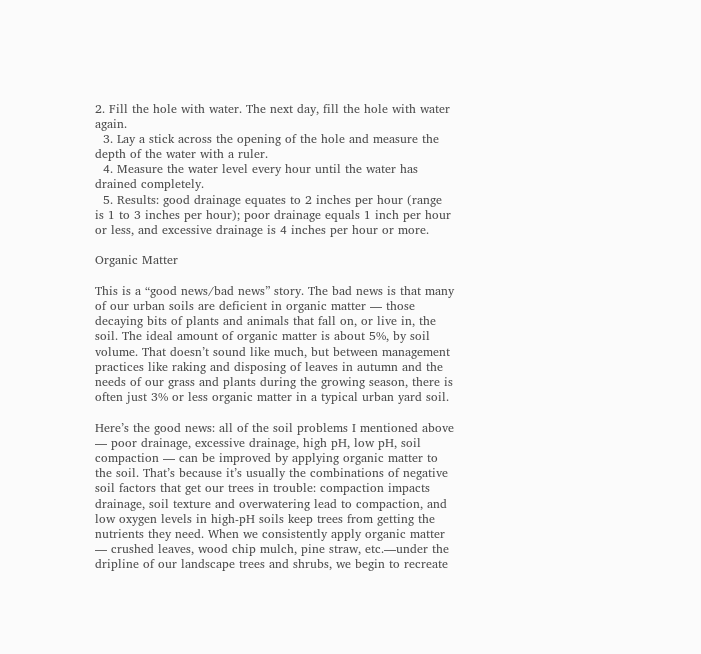2. Fill the hole with water. The next day, fill the hole with water again.
  3. Lay a stick across the opening of the hole and measure the depth of the water with a ruler.
  4. Measure the water level every hour until the water has drained completely.
  5. Results: good drainage equates to 2 inches per hour (range is 1 to 3 inches per hour); poor drainage equals 1 inch per hour or less, and excessive drainage is 4 inches per hour or more.

Organic Matter

This is a “good news/bad news” story. The bad news is that many of our urban soils are deficient in organic matter — those decaying bits of plants and animals that fall on, or live in, the soil. The ideal amount of organic matter is about 5%, by soil volume. That doesn’t sound like much, but between management practices like raking and disposing of leaves in autumn and the needs of our grass and plants during the growing season, there is often just 3% or less organic matter in a typical urban yard soil.

Here’s the good news: all of the soil problems I mentioned above — poor drainage, excessive drainage, high pH, low pH, soil compaction — can be improved by applying organic matter to the soil. That’s because it’s usually the combinations of negative soil factors that get our trees in trouble: compaction impacts drainage, soil texture and overwatering lead to compaction, and low oxygen levels in high-pH soils keep trees from getting the nutrients they need. When we consistently apply organic matter — crushed leaves, wood chip mulch, pine straw, etc.—under the dripline of our landscape trees and shrubs, we begin to recreate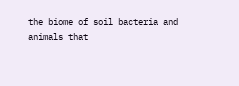the biome of soil bacteria and animals that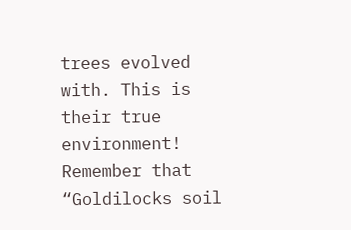trees evolved with. This is their true environment! Remember that “Goldilocks soil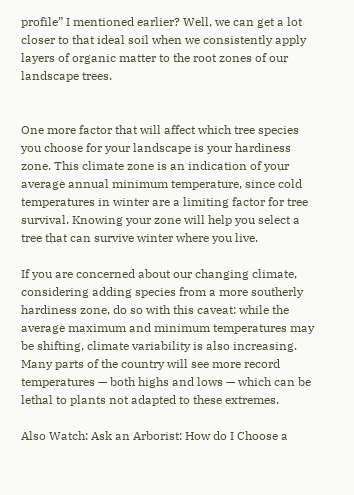profile” I mentioned earlier? Well, we can get a lot closer to that ideal soil when we consistently apply layers of organic matter to the root zones of our landscape trees.


One more factor that will affect which tree species you choose for your landscape is your hardiness zone. This climate zone is an indication of your average annual minimum temperature, since cold temperatures in winter are a limiting factor for tree survival. Knowing your zone will help you select a tree that can survive winter where you live.

If you are concerned about our changing climate, considering adding species from a more southerly hardiness zone, do so with this caveat: while the average maximum and minimum temperatures may be shifting, climate variability is also increasing. Many parts of the country will see more record temperatures — both highs and lows — which can be lethal to plants not adapted to these extremes.

Also Watch: Ask an Arborist: How do I Choose a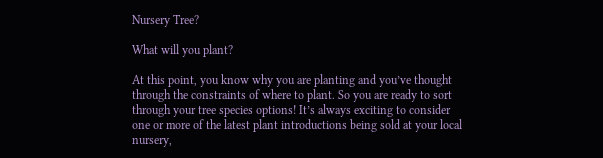Nursery Tree?

What will you plant?

At this point, you know why you are planting and you’ve thought through the constraints of where to plant. So you are ready to sort through your tree species options! It’s always exciting to consider one or more of the latest plant introductions being sold at your local nursery,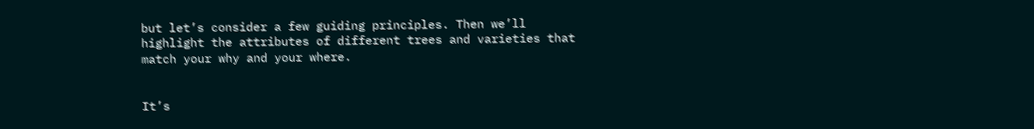but let’s consider a few guiding principles. Then we’ll highlight the attributes of different trees and varieties that match your why and your where.


It’s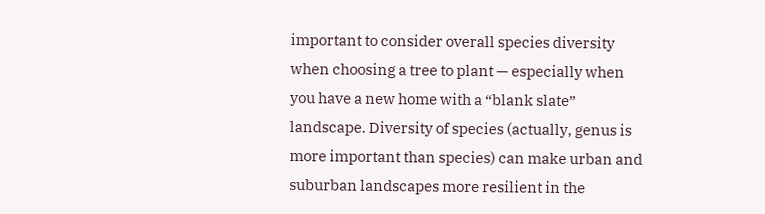important to consider overall species diversity when choosing a tree to plant — especially when you have a new home with a “blank slate” landscape. Diversity of species (actually, genus is more important than species) can make urban and suburban landscapes more resilient in the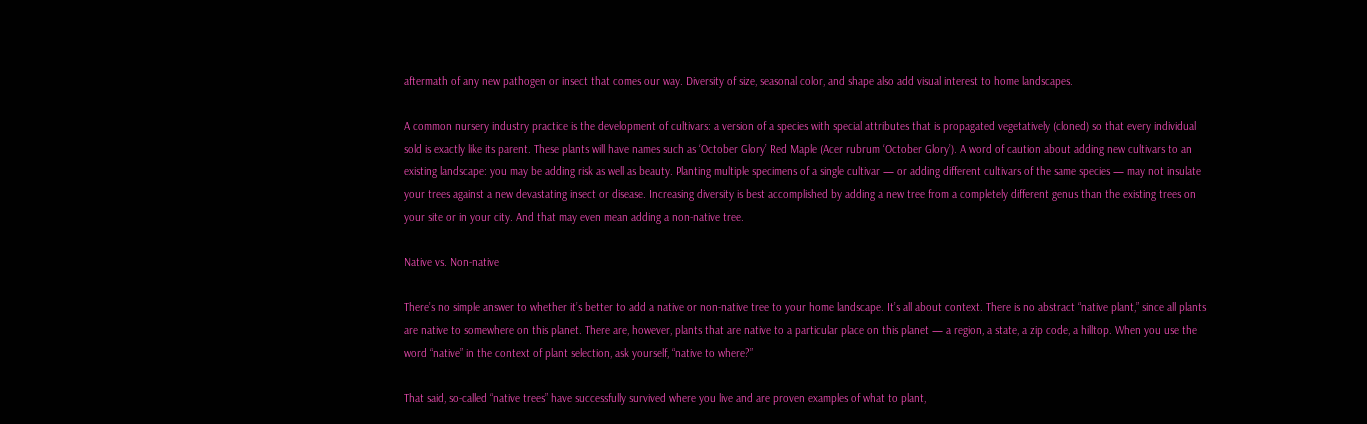aftermath of any new pathogen or insect that comes our way. Diversity of size, seasonal color, and shape also add visual interest to home landscapes.

A common nursery industry practice is the development of cultivars: a version of a species with special attributes that is propagated vegetatively (cloned) so that every individual sold is exactly like its parent. These plants will have names such as ‘October Glory’ Red Maple (Acer rubrum ‘October Glory’). A word of caution about adding new cultivars to an existing landscape: you may be adding risk as well as beauty. Planting multiple specimens of a single cultivar — or adding different cultivars of the same species — may not insulate your trees against a new devastating insect or disease. Increasing diversity is best accomplished by adding a new tree from a completely different genus than the existing trees on your site or in your city. And that may even mean adding a non-native tree.

Native vs. Non-native

There’s no simple answer to whether it’s better to add a native or non-native tree to your home landscape. It’s all about context. There is no abstract “native plant,” since all plants are native to somewhere on this planet. There are, however, plants that are native to a particular place on this planet — a region, a state, a zip code, a hilltop. When you use the word “native” in the context of plant selection, ask yourself, “native to where?”

That said, so-called “native trees” have successfully survived where you live and are proven examples of what to plant,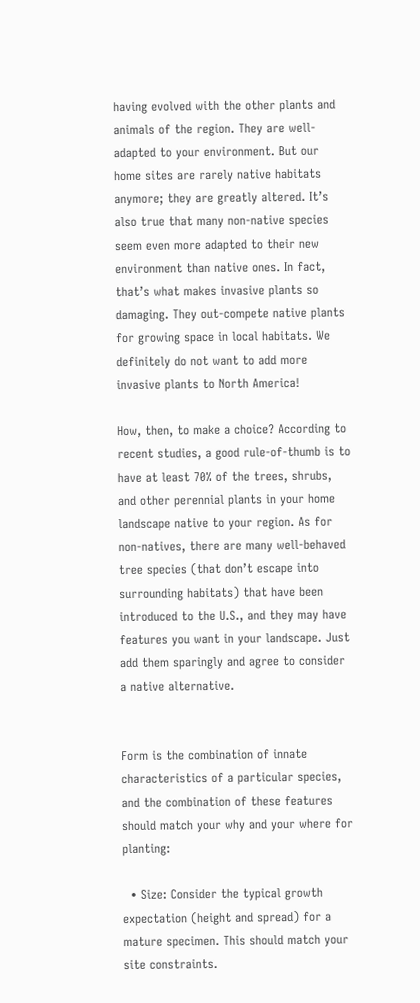having evolved with the other plants and animals of the region. They are well-adapted to your environment. But our home sites are rarely native habitats anymore; they are greatly altered. It’s also true that many non-native species seem even more adapted to their new environment than native ones. In fact, that’s what makes invasive plants so damaging. They out-compete native plants for growing space in local habitats. We definitely do not want to add more invasive plants to North America!

How, then, to make a choice? According to recent studies, a good rule-of-thumb is to have at least 70% of the trees, shrubs, and other perennial plants in your home landscape native to your region. As for non-natives, there are many well-behaved tree species (that don’t escape into surrounding habitats) that have been introduced to the U.S., and they may have features you want in your landscape. Just add them sparingly and agree to consider a native alternative.


Form is the combination of innate characteristics of a particular species, and the combination of these features should match your why and your where for planting:

  • Size: Consider the typical growth expectation (height and spread) for a mature specimen. This should match your site constraints.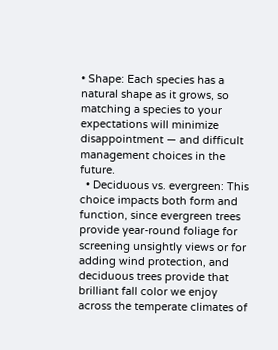• Shape: Each species has a natural shape as it grows, so matching a species to your expectations will minimize disappointment — and difficult management choices in the future.
  • Deciduous vs. evergreen: This choice impacts both form and function, since evergreen trees provide year-round foliage for screening unsightly views or for adding wind protection, and deciduous trees provide that brilliant fall color we enjoy across the temperate climates of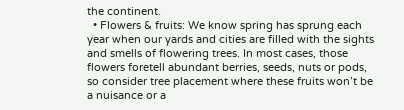the continent.
  • Flowers & fruits: We know spring has sprung each year when our yards and cities are filled with the sights and smells of flowering trees. In most cases, those flowers foretell abundant berries, seeds, nuts or pods, so consider tree placement where these fruits won’t be a nuisance or a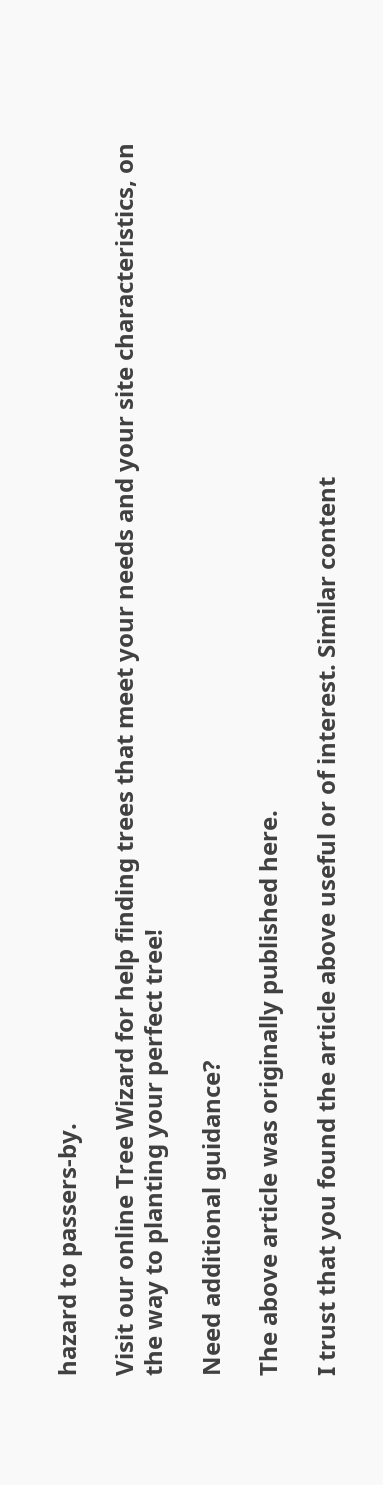hazard to passers-by.

Visit our online Tree Wizard for help finding trees that meet your needs and your site characteristics, on the way to planting your perfect tree!

Need additional guidance?

The above article was originally published here.

I trust that you found the article above useful or of interest. Similar content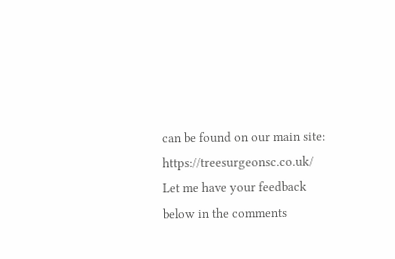can be found on our main site: https://treesurgeonsc.co.uk/
Let me have your feedback below in the comments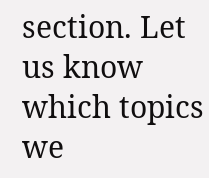section. Let us know which topics we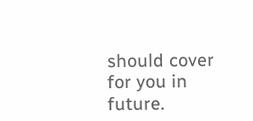should cover for you in future.